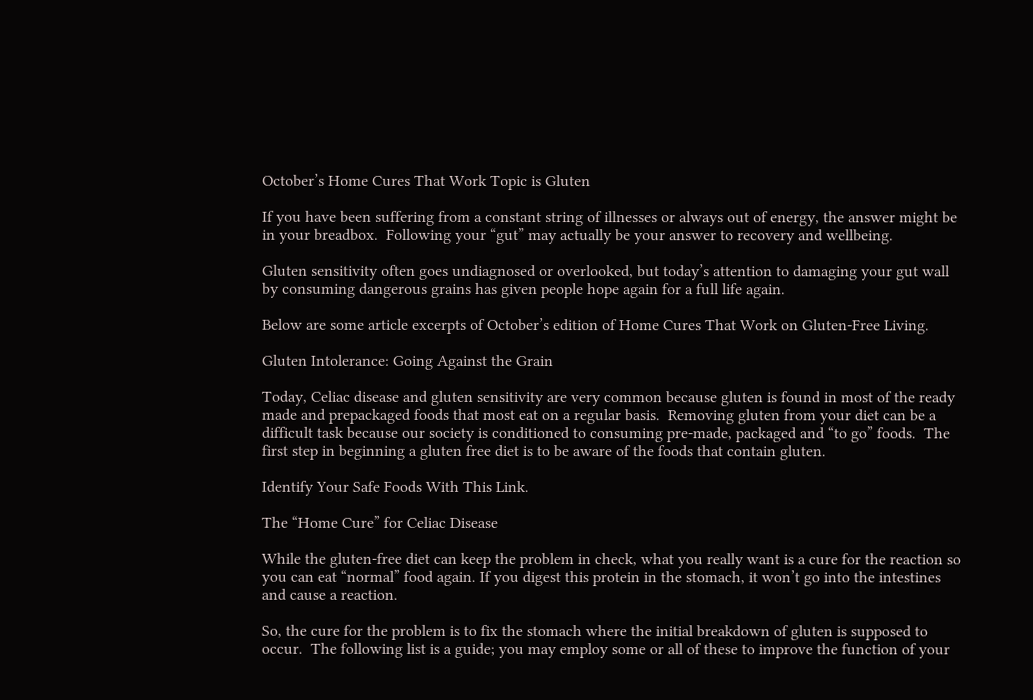October’s Home Cures That Work Topic is Gluten

If you have been suffering from a constant string of illnesses or always out of energy, the answer might be in your breadbox.  Following your “gut” may actually be your answer to recovery and wellbeing.

Gluten sensitivity often goes undiagnosed or overlooked, but today’s attention to damaging your gut wall by consuming dangerous grains has given people hope again for a full life again.

Below are some article excerpts of October’s edition of Home Cures That Work on Gluten-Free Living.

Gluten Intolerance: Going Against the Grain

Today, Celiac disease and gluten sensitivity are very common because gluten is found in most of the ready made and prepackaged foods that most eat on a regular basis.  Removing gluten from your diet can be a difficult task because our society is conditioned to consuming pre-made, packaged and “to go” foods.  The first step in beginning a gluten free diet is to be aware of the foods that contain gluten.

Identify Your Safe Foods With This Link.

The “Home Cure” for Celiac Disease

While the gluten-free diet can keep the problem in check, what you really want is a cure for the reaction so you can eat “normal” food again. If you digest this protein in the stomach, it won’t go into the intestines and cause a reaction.

So, the cure for the problem is to fix the stomach where the initial breakdown of gluten is supposed to occur.  The following list is a guide; you may employ some or all of these to improve the function of your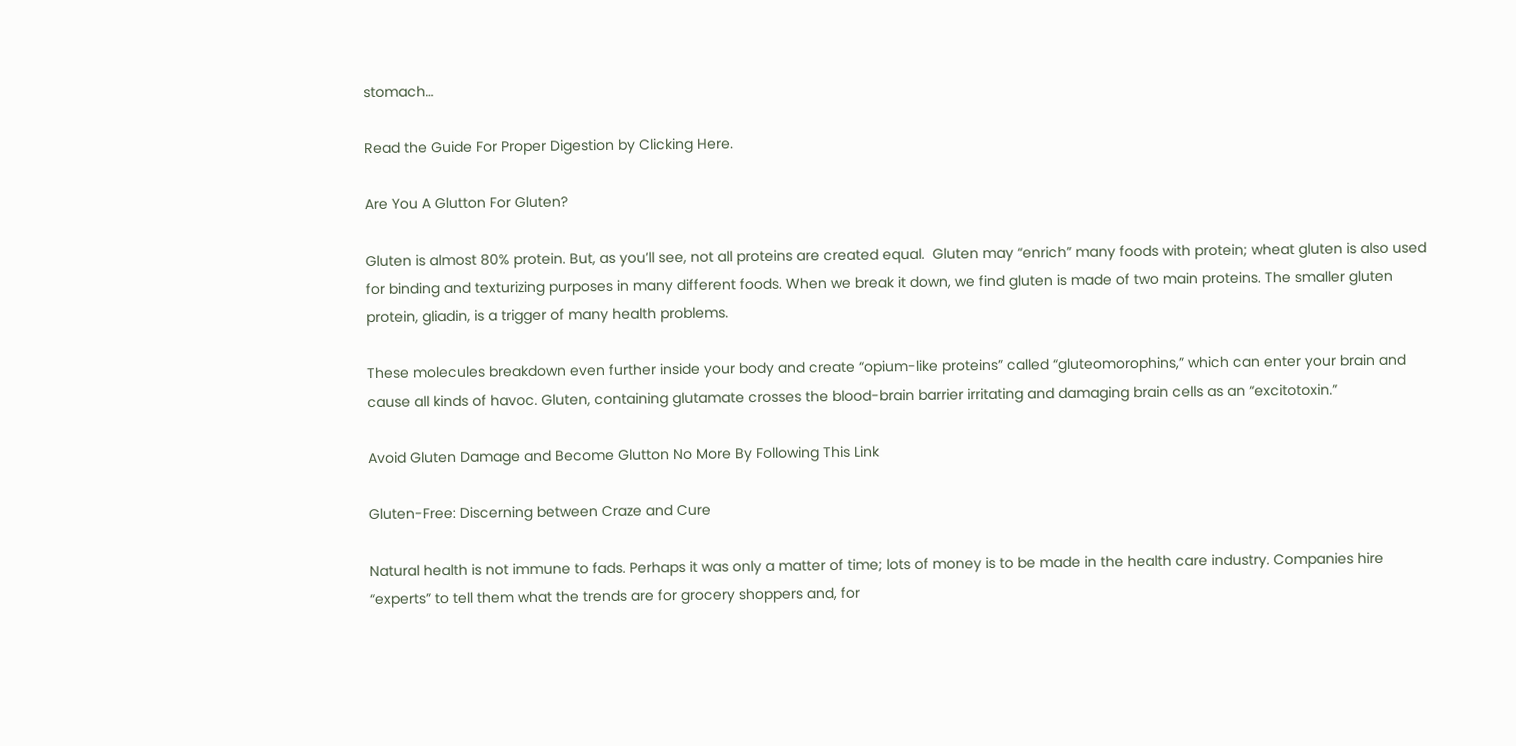stomach…

Read the Guide For Proper Digestion by Clicking Here.

Are You A Glutton For Gluten?

Gluten is almost 80% protein. But, as you’ll see, not all proteins are created equal.  Gluten may “enrich” many foods with protein; wheat gluten is also used for binding and texturizing purposes in many different foods. When we break it down, we find gluten is made of two main proteins. The smaller gluten protein, gliadin, is a trigger of many health problems.

These molecules breakdown even further inside your body and create “opium-like proteins” called “gluteomorophins,” which can enter your brain and cause all kinds of havoc. Gluten, containing glutamate crosses the blood-brain barrier irritating and damaging brain cells as an “excitotoxin.”

Avoid Gluten Damage and Become Glutton No More By Following This Link

Gluten-Free: Discerning between Craze and Cure

Natural health is not immune to fads. Perhaps it was only a matter of time; lots of money is to be made in the health care industry. Companies hire “experts” to tell them what the trends are for grocery shoppers and, for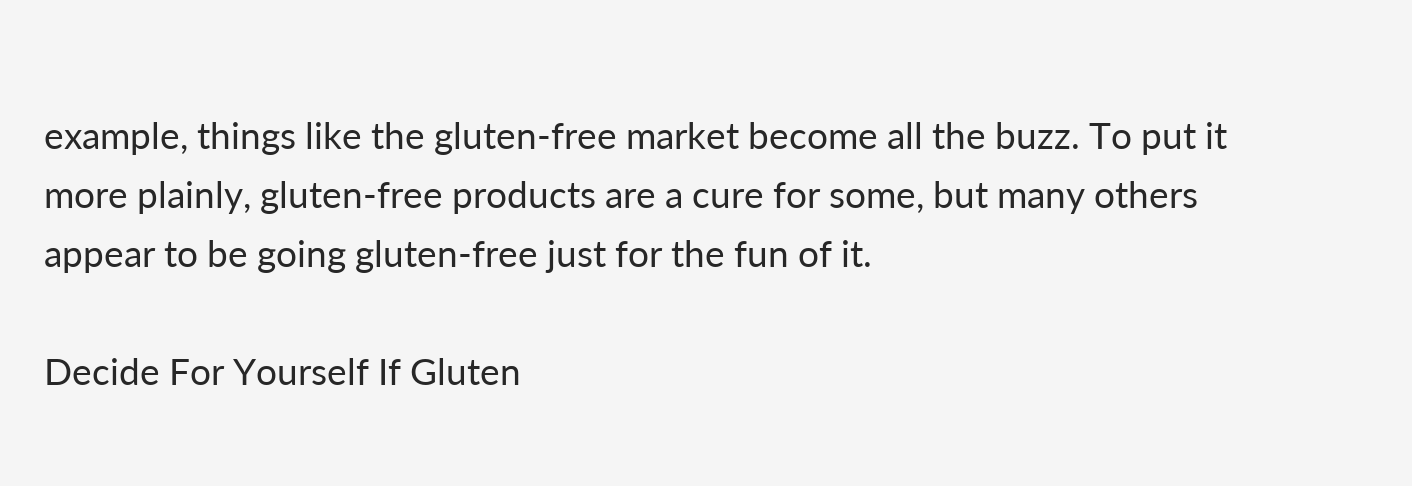example, things like the gluten-free market become all the buzz. To put it more plainly, gluten-free products are a cure for some, but many others appear to be going gluten-free just for the fun of it.

Decide For Yourself If Gluten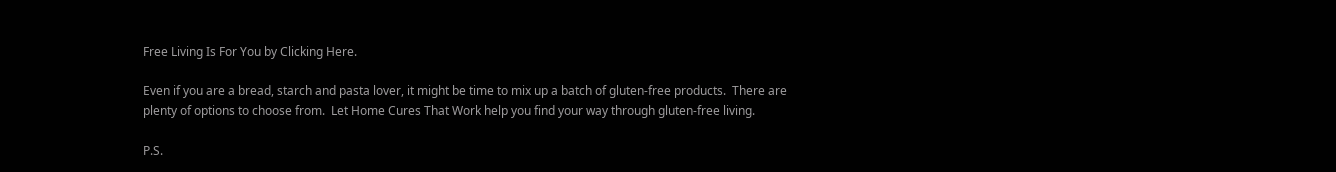Free Living Is For You by Clicking Here.

Even if you are a bread, starch and pasta lover, it might be time to mix up a batch of gluten-free products.  There are plenty of options to choose from.  Let Home Cures That Work help you find your way through gluten-free living.

P.S.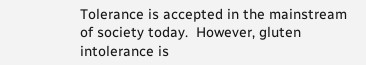Tolerance is accepted in the mainstream of society today.  However, gluten intolerance is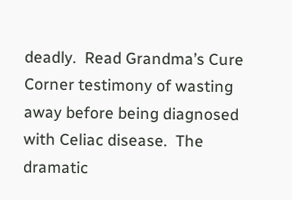deadly.  Read Grandma’s Cure Corner testimony of wasting away before being diagnosed with Celiac disease.  The dramatic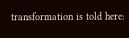transformation is told here: